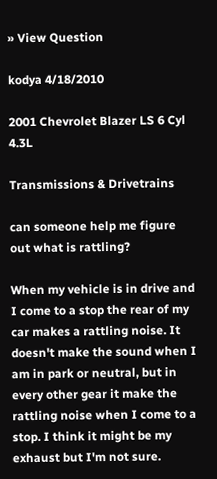» View Question

kodya 4/18/2010

2001 Chevrolet Blazer LS 6 Cyl 4.3L

Transmissions & Drivetrains

can someone help me figure out what is rattling?

When my vehicle is in drive and I come to a stop the rear of my car makes a rattling noise. It doesn't make the sound when I am in park or neutral, but in every other gear it make the rattling noise when I come to a stop. I think it might be my exhaust but I'm not sure.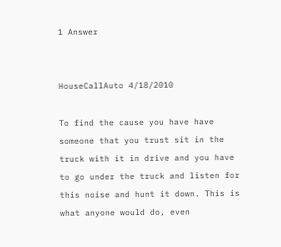1 Answer


HouseCallAuto 4/18/2010

To find the cause you have have someone that you trust sit in the truck with it in drive and you have to go under the truck and listen for this noise and hunt it down. This is what anyone would do, even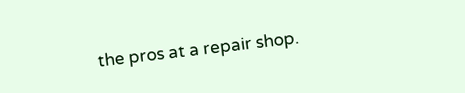the pros at a repair shop.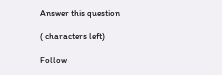Answer this question

( characters left)

Follow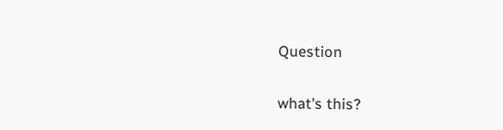Question

what's this?